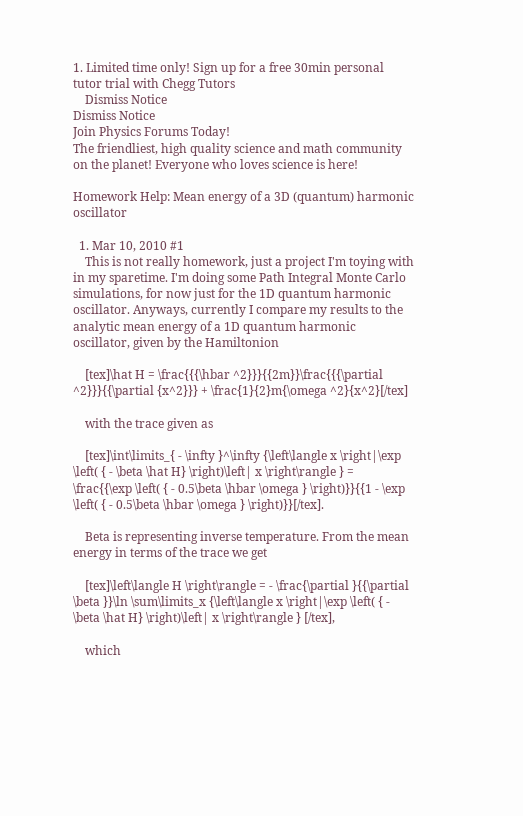1. Limited time only! Sign up for a free 30min personal tutor trial with Chegg Tutors
    Dismiss Notice
Dismiss Notice
Join Physics Forums Today!
The friendliest, high quality science and math community on the planet! Everyone who loves science is here!

Homework Help: Mean energy of a 3D (quantum) harmonic oscillator

  1. Mar 10, 2010 #1
    This is not really homework, just a project I'm toying with in my sparetime. I'm doing some Path Integral Monte Carlo simulations, for now just for the 1D quantum harmonic oscillator. Anyways, currently I compare my results to the analytic mean energy of a 1D quantum harmonic oscillator, given by the Hamiltonion

    [tex]\hat H = \frac{{{\hbar ^2}}}{{2m}}\frac{{{\partial ^2}}}{{\partial {x^2}}} + \frac{1}{2}m{\omega ^2}{x^2}[/tex]

    with the trace given as

    [tex]\int\limits_{ - \infty }^\infty {\left\langle x \right|\exp \left( { - \beta \hat H} \right)\left| x \right\rangle } = \frac{{\exp \left( { - 0.5\beta \hbar \omega } \right)}}{{1 - \exp \left( { - 0.5\beta \hbar \omega } \right)}}[/tex].

    Beta is representing inverse temperature. From the mean energy in terms of the trace we get

    [tex]\left\langle H \right\rangle = - \frac{\partial }{{\partial \beta }}\ln \sum\limits_x {\left\langle x \right|\exp \left( { - \beta \hat H} \right)\left| x \right\rangle } [/tex],

    which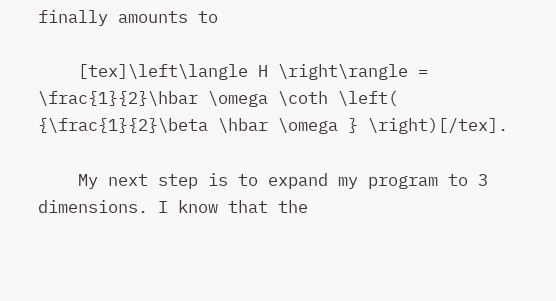finally amounts to

    [tex]\left\langle H \right\rangle = \frac{1}{2}\hbar \omega \coth \left( {\frac{1}{2}\beta \hbar \omega } \right)[/tex].

    My next step is to expand my program to 3 dimensions. I know that the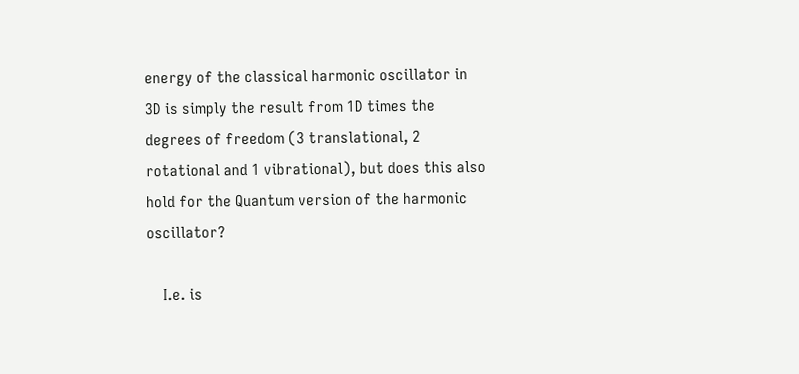energy of the classical harmonic oscillator in 3D is simply the result from 1D times the degrees of freedom (3 translational, 2 rotational and 1 vibrational), but does this also hold for the Quantum version of the harmonic oscillator?

    I.e. is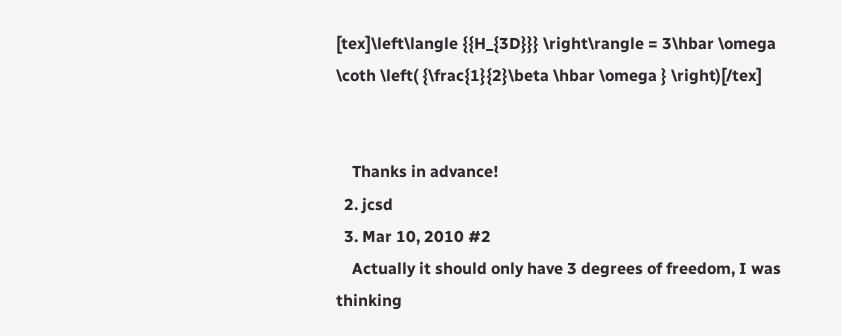[tex]\left\langle {{H_{3D}}} \right\rangle = 3\hbar \omega \coth \left( {\frac{1}{2}\beta \hbar \omega } \right)[/tex]


    Thanks in advance!
  2. jcsd
  3. Mar 10, 2010 #2
    Actually it should only have 3 degrees of freedom, I was thinking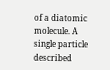of a diatomic molecule. A single particle described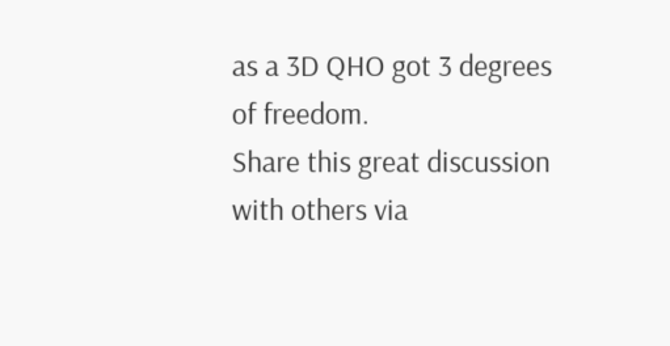as a 3D QHO got 3 degrees of freedom.
Share this great discussion with others via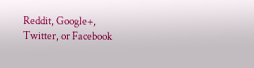Reddit, Google+, Twitter, or Facebook